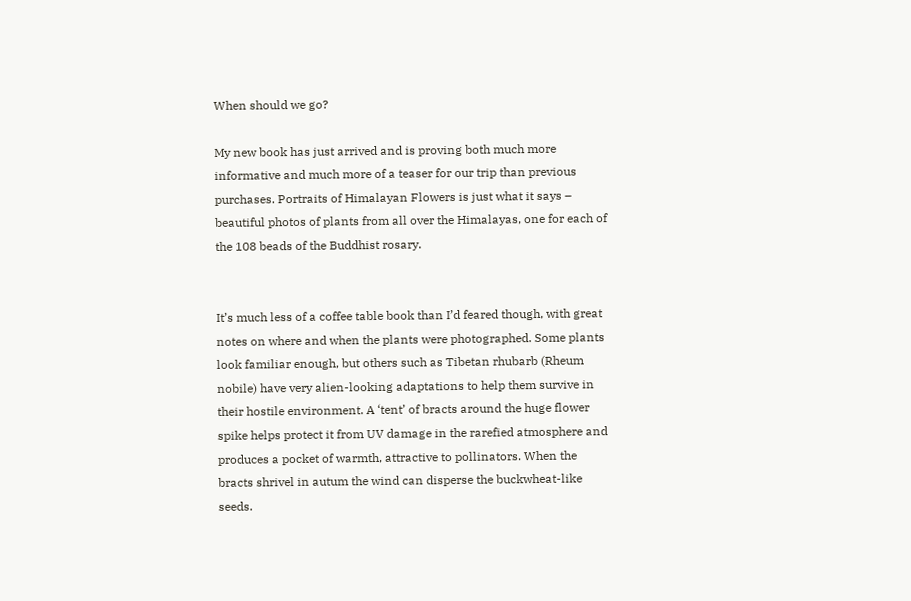When should we go?

My new book has just arrived and is proving both much more informative and much more of a teaser for our trip than previous purchases. Portraits of Himalayan Flowers is just what it says – beautiful photos of plants from all over the Himalayas, one for each of the 108 beads of the Buddhist rosary.


It’s much less of a coffee table book than I’d feared though, with great notes on where and when the plants were photographed. Some plants look familiar enough, but others such as Tibetan rhubarb (Rheum nobile) have very alien-looking adaptations to help them survive in their hostile environment. A ‘tent’ of bracts around the huge flower spike helps protect it from UV damage in the rarefied atmosphere and produces a pocket of warmth, attractive to pollinators. When the bracts shrivel in autum the wind can disperse the buckwheat-like seeds.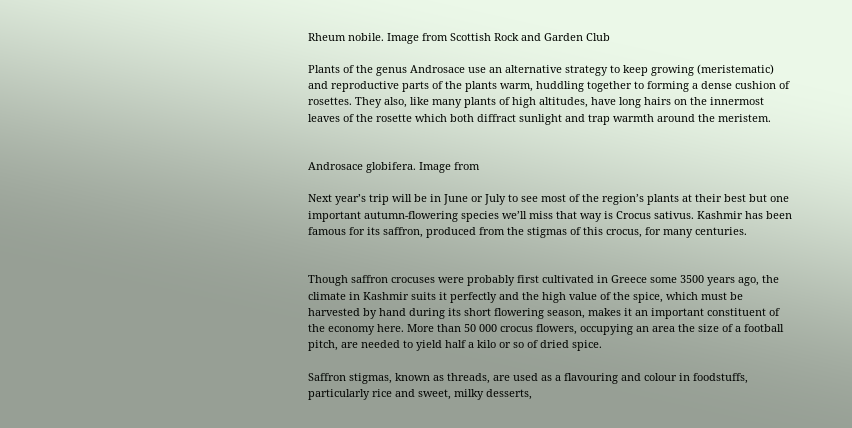Rheum nobile. Image from Scottish Rock and Garden Club

Plants of the genus Androsace use an alternative strategy to keep growing (meristematic) and reproductive parts of the plants warm, huddling together to forming a dense cushion of rosettes. They also, like many plants of high altitudes, have long hairs on the innermost leaves of the rosette which both diffract sunlight and trap warmth around the meristem.


Androsace globifera. Image from

Next year’s trip will be in June or July to see most of the region’s plants at their best but one important autumn-flowering species we’ll miss that way is Crocus sativus. Kashmir has been famous for its saffron, produced from the stigmas of this crocus, for many centuries.


Though saffron crocuses were probably first cultivated in Greece some 3500 years ago, the climate in Kashmir suits it perfectly and the high value of the spice, which must be harvested by hand during its short flowering season, makes it an important constituent of the economy here. More than 50 000 crocus flowers, occupying an area the size of a football pitch, are needed to yield half a kilo or so of dried spice.

Saffron stigmas, known as threads, are used as a flavouring and colour in foodstuffs, particularly rice and sweet, milky desserts,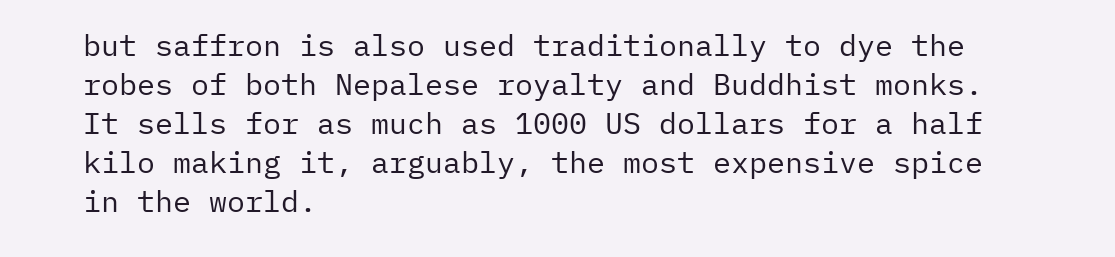but saffron is also used traditionally to dye the robes of both Nepalese royalty and Buddhist monks. It sells for as much as 1000 US dollars for a half kilo making it, arguably, the most expensive spice in the world.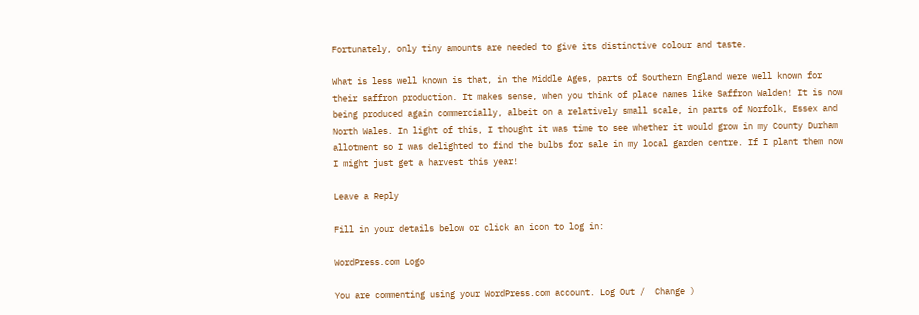Fortunately, only tiny amounts are needed to give its distinctive colour and taste.

What is less well known is that, in the Middle Ages, parts of Southern England were well known for their saffron production. It makes sense, when you think of place names like Saffron Walden! It is now being produced again commercially, albeit on a relatively small scale, in parts of Norfolk, Essex and North Wales. In light of this, I thought it was time to see whether it would grow in my County Durham allotment so I was delighted to find the bulbs for sale in my local garden centre. If I plant them now I might just get a harvest this year!

Leave a Reply

Fill in your details below or click an icon to log in:

WordPress.com Logo

You are commenting using your WordPress.com account. Log Out /  Change )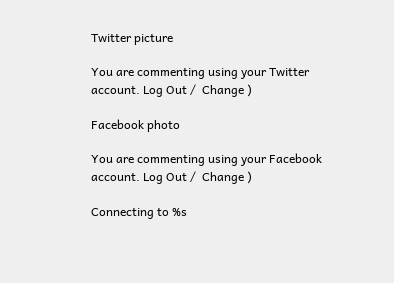Twitter picture

You are commenting using your Twitter account. Log Out /  Change )

Facebook photo

You are commenting using your Facebook account. Log Out /  Change )

Connecting to %s